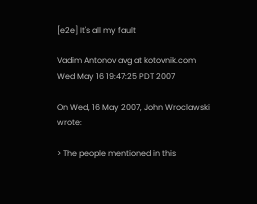[e2e] It's all my fault

Vadim Antonov avg at kotovnik.com
Wed May 16 19:47:25 PDT 2007

On Wed, 16 May 2007, John Wroclawski wrote:

> The people mentioned in this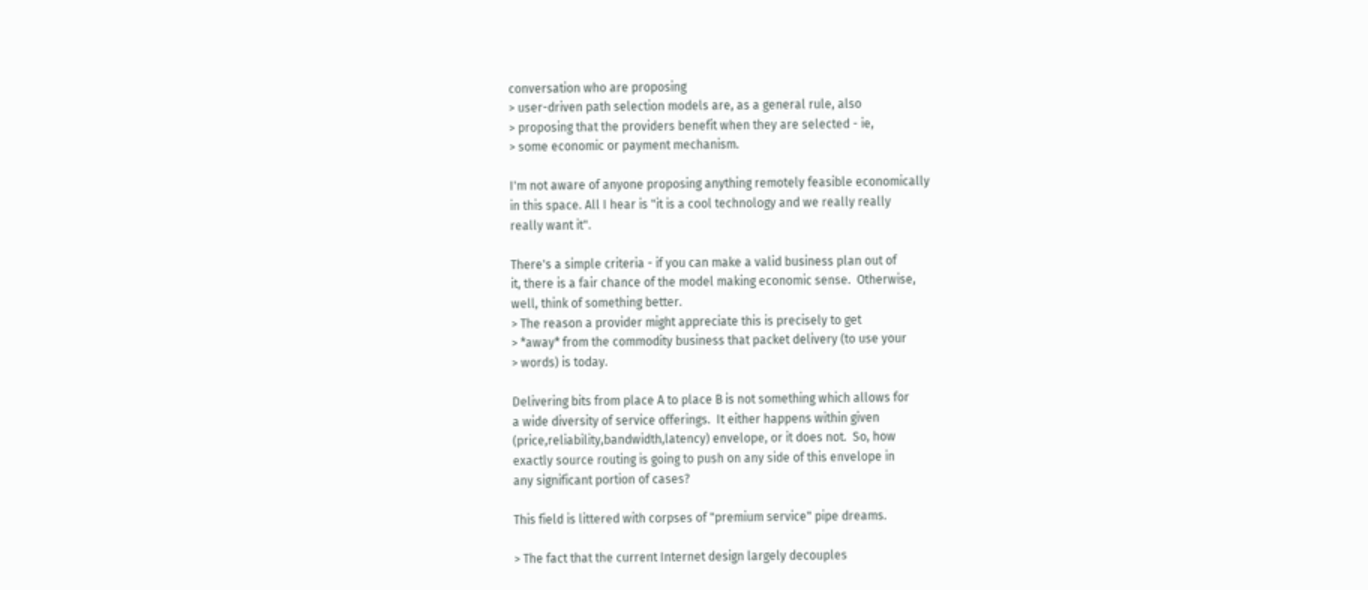conversation who are proposing
> user-driven path selection models are, as a general rule, also
> proposing that the providers benefit when they are selected - ie,
> some economic or payment mechanism.

I'm not aware of anyone proposing anything remotely feasible economically
in this space. All I hear is "it is a cool technology and we really really
really want it".

There's a simple criteria - if you can make a valid business plan out of
it, there is a fair chance of the model making economic sense.  Otherwise,
well, think of something better.
> The reason a provider might appreciate this is precisely to get
> *away* from the commodity business that packet delivery (to use your
> words) is today.

Delivering bits from place A to place B is not something which allows for
a wide diversity of service offerings.  It either happens within given
(price,reliability,bandwidth,latency) envelope, or it does not.  So, how
exactly source routing is going to push on any side of this envelope in
any significant portion of cases?

This field is littered with corpses of "premium service" pipe dreams.

> The fact that the current Internet design largely decouples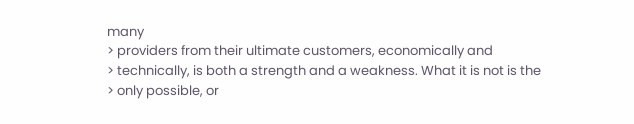many
> providers from their ultimate customers, economically and
> technically, is both a strength and a weakness. What it is not is the
> only possible, or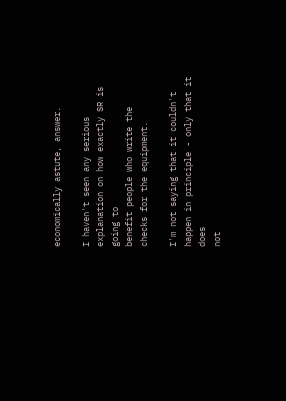economically astute, answer.

I haven't seen any serious explanation on how exactly SR is going to
benefit people who write the checks for the equipment.

I'm not saying that it couldn't happen in principle - only that it does
not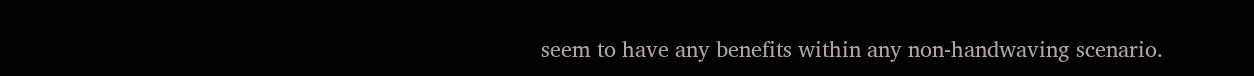seem to have any benefits within any non-handwaving scenario.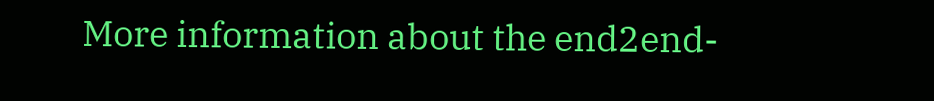More information about the end2end-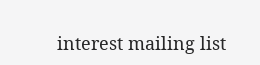interest mailing list